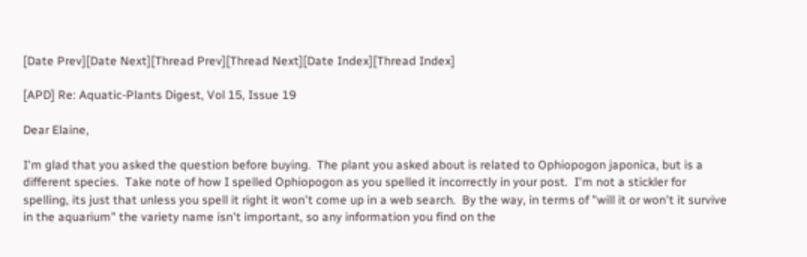[Date Prev][Date Next][Thread Prev][Thread Next][Date Index][Thread Index]

[APD] Re: Aquatic-Plants Digest, Vol 15, Issue 19

Dear Elaine,

I'm glad that you asked the question before buying.  The plant you asked about is related to Ophiopogon japonica, but is a different species.  Take note of how I spelled Ophiopogon as you spelled it incorrectly in your post.  I'm not a stickler for spelling, its just that unless you spell it right it won't come up in a web search.  By the way, in terms of "will it or won't it survive in the aquarium" the variety name isn't important, so any information you find on the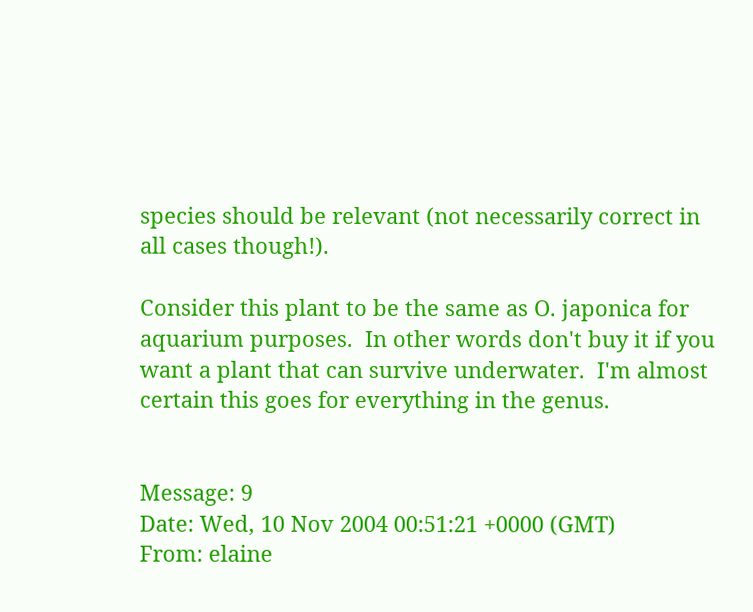species should be relevant (not necessarily correct in all cases though!).

Consider this plant to be the same as O. japonica for aquarium purposes.  In other words don't buy it if you want a plant that can survive underwater.  I'm almost certain this goes for everything in the genus.


Message: 9
Date: Wed, 10 Nov 2004 00:51:21 +0000 (GMT)
From: elaine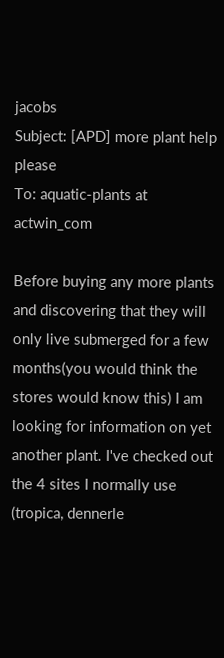jacobs
Subject: [APD] more plant help please
To: aquatic-plants at actwin_com

Before buying any more plants and discovering that they will only live submerged for a few months(you would think the stores would know this) I am looking for information on yet another plant. I've checked out the 4 sites I normally use (tropica, dennerle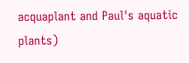acquaplant and Paul's aquatic plants)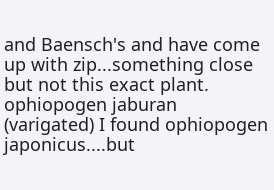and Baensch's and have come up with zip...something close but not this exact plant. ophiopogen jaburan (varigated) I found ophiopogen japonicus....but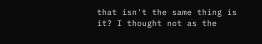that isn't the same thing is it? I thought not as the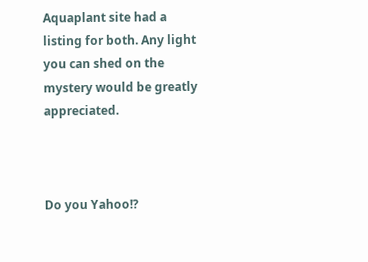Aquaplant site had a listing for both. Any light you can shed on the mystery would be greatly appreciated.



Do you Yahoo!?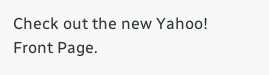Check out the new Yahoo! Front Page.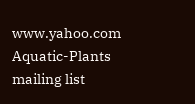www.yahoo.com
Aquatic-Plants mailing list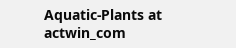Aquatic-Plants at actwin_com